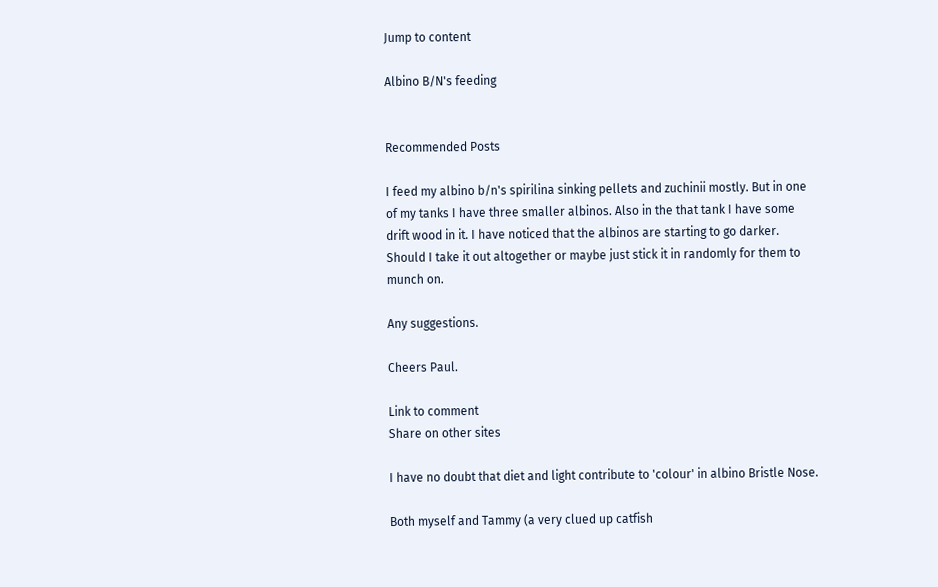Jump to content

Albino B/N's feeding


Recommended Posts

I feed my albino b/n's spirilina sinking pellets and zuchinii mostly. But in one of my tanks I have three smaller albinos. Also in the that tank I have some drift wood in it. I have noticed that the albinos are starting to go darker. Should I take it out altogether or maybe just stick it in randomly for them to munch on.

Any suggestions.

Cheers Paul.

Link to comment
Share on other sites

I have no doubt that diet and light contribute to 'colour' in albino Bristle Nose.

Both myself and Tammy (a very clued up catfish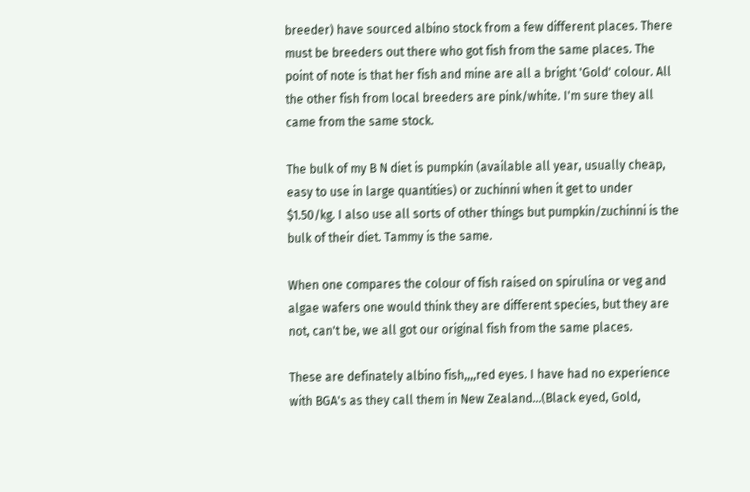breeder) have sourced albino stock from a few different places. There must be breeders out there who got fish from the same places. The point of note is that her fish and mine are all a bright 'Gold' colour. All the other fish from local breeders are pink/white. I'm sure they all came from the same stock.

The bulk of my B N diet is pumpkin (available all year, usually cheap, easy to use in large quantities) or zuchinni when it get to under $1.50/kg. I also use all sorts of other things but pumpkin/zuchinni is the bulk of their diet. Tammy is the same.

When one compares the colour of fish raised on spirulina or veg and algae wafers one would think they are different species, but they are not, can't be, we all got our original fish from the same places.

These are definately albino fish,,,,red eyes. I have had no experience with BGA's as they call them in New Zealand...(Black eyed, Gold,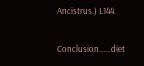Ancistrus.) L144.

Conclusion......diet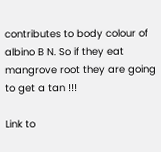contributes to body colour of albino B N. So if they eat mangrove root they are going to get a tan !!!

Link to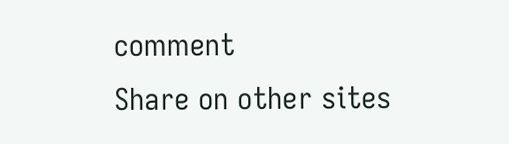comment
Share on other sites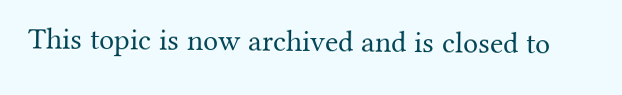This topic is now archived and is closed to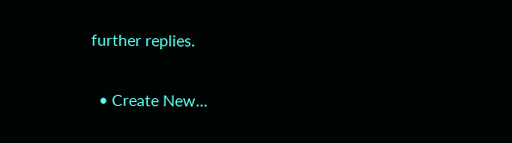further replies.

  • Create New...